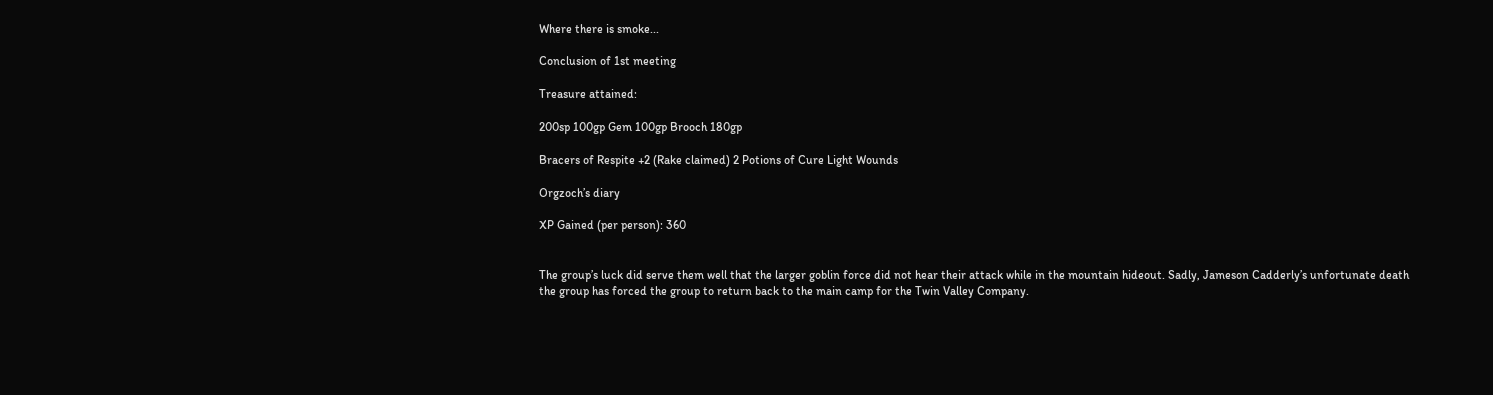Where there is smoke...

Conclusion of 1st meeting

Treasure attained:

200sp 100gp Gem 100gp Brooch 180gp

Bracers of Respite +2 (Rake claimed) 2 Potions of Cure Light Wounds

Orgzoch’s diary

XP Gained (per person): 360


The group’s luck did serve them well that the larger goblin force did not hear their attack while in the mountain hideout. Sadly, Jameson Cadderly’s unfortunate death the group has forced the group to return back to the main camp for the Twin Valley Company.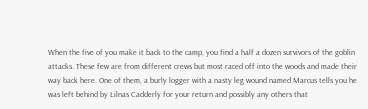When the five of you make it back to the camp, you find a half a dozen survivors of the goblin attacks. These few are from different crews but most raced off into the woods and made their way back here. One of them, a burly logger with a nasty leg wound named Marcus tells you he was left behind by Lilnas Cadderly for your return and possibly any others that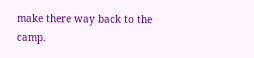make there way back to the camp.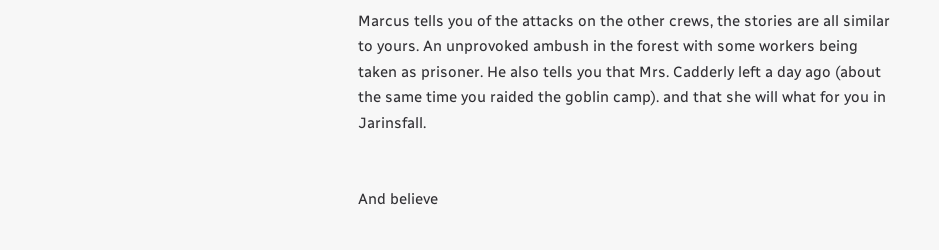Marcus tells you of the attacks on the other crews, the stories are all similar to yours. An unprovoked ambush in the forest with some workers being taken as prisoner. He also tells you that Mrs. Cadderly left a day ago (about the same time you raided the goblin camp). and that she will what for you in Jarinsfall.


And believe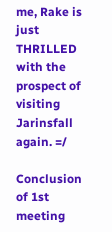me, Rake is just THRILLED with the prospect of visiting Jarinsfall again. =/

Conclusion of 1st meeting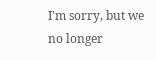I'm sorry, but we no longer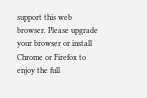support this web browser. Please upgrade your browser or install Chrome or Firefox to enjoy the full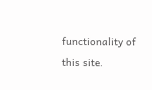functionality of this site.